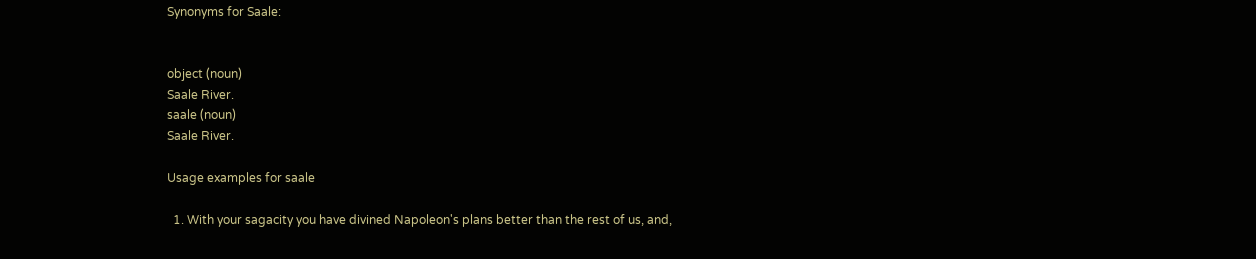Synonyms for Saale:


object (noun)
Saale River.
saale (noun)
Saale River.

Usage examples for saale

  1. With your sagacity you have divined Napoleon's plans better than the rest of us, and,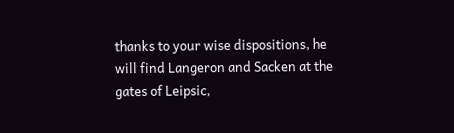thanks to your wise dispositions, he will find Langeron and Sacken at the gates of Leipsic,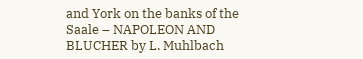and York on the banks of the Saale – NAPOLEON AND BLUCHER by L. Muhlbach